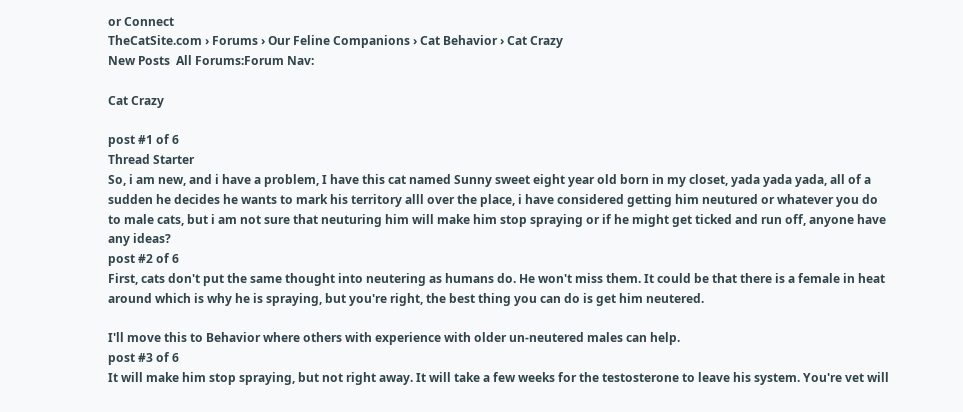or Connect
TheCatSite.com › Forums › Our Feline Companions › Cat Behavior › Cat Crazy
New Posts  All Forums:Forum Nav:

Cat Crazy

post #1 of 6
Thread Starter
So, i am new, and i have a problem, I have this cat named Sunny sweet eight year old born in my closet, yada yada yada, all of a sudden he decides he wants to mark his territory alll over the place, i have considered getting him neutured or whatever you do to male cats, but i am not sure that neuturing him will make him stop spraying or if he might get ticked and run off, anyone have any ideas?
post #2 of 6
First, cats don't put the same thought into neutering as humans do. He won't miss them. It could be that there is a female in heat around which is why he is spraying, but you're right, the best thing you can do is get him neutered.

I'll move this to Behavior where others with experience with older un-neutered males can help.
post #3 of 6
It will make him stop spraying, but not right away. It will take a few weeks for the testosterone to leave his system. You're vet will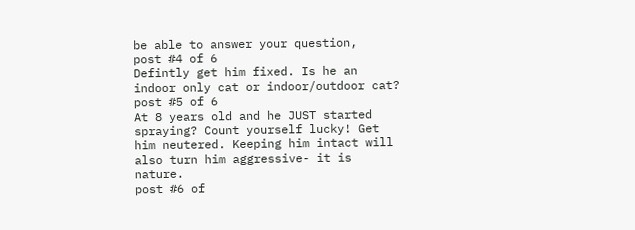be able to answer your question,
post #4 of 6
Defintly get him fixed. Is he an indoor only cat or indoor/outdoor cat?
post #5 of 6
At 8 years old and he JUST started spraying? Count yourself lucky! Get him neutered. Keeping him intact will also turn him aggressive- it is nature.
post #6 of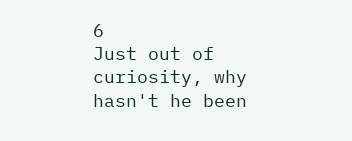6
Just out of curiosity, why hasn't he been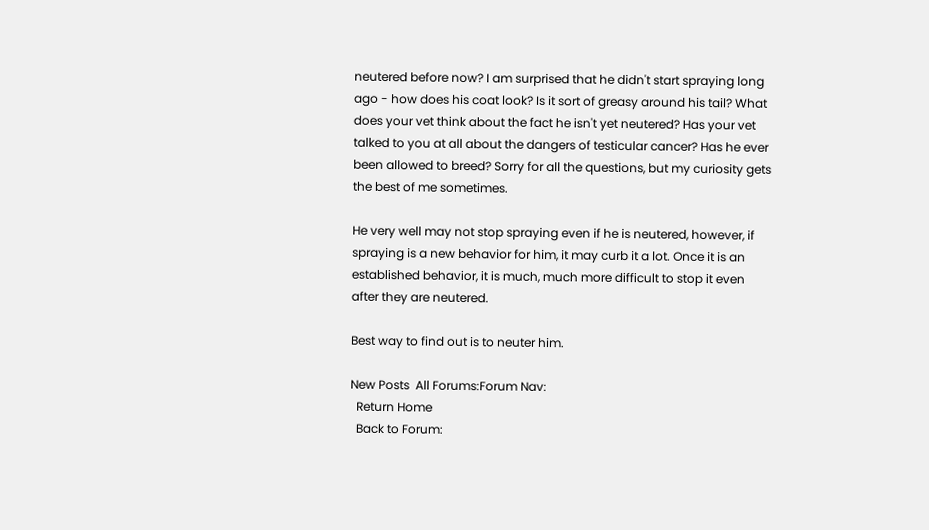neutered before now? I am surprised that he didn't start spraying long ago - how does his coat look? Is it sort of greasy around his tail? What does your vet think about the fact he isn't yet neutered? Has your vet talked to you at all about the dangers of testicular cancer? Has he ever been allowed to breed? Sorry for all the questions, but my curiosity gets the best of me sometimes.

He very well may not stop spraying even if he is neutered, however, if spraying is a new behavior for him, it may curb it a lot. Once it is an established behavior, it is much, much more difficult to stop it even after they are neutered.

Best way to find out is to neuter him.

New Posts  All Forums:Forum Nav:
  Return Home
  Back to Forum: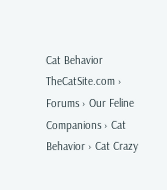Cat Behavior
TheCatSite.com › Forums › Our Feline Companions › Cat Behavior › Cat Crazy